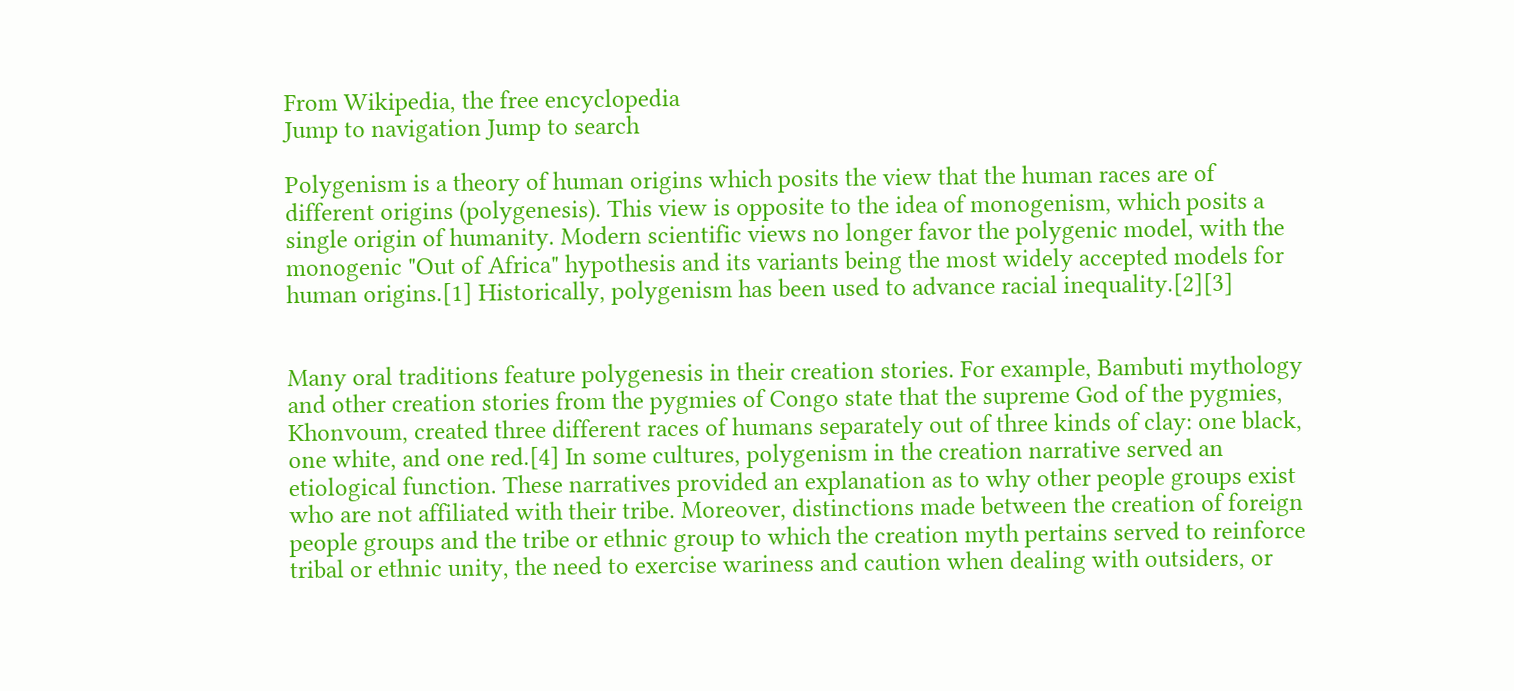From Wikipedia, the free encyclopedia
Jump to navigation Jump to search

Polygenism is a theory of human origins which posits the view that the human races are of different origins (polygenesis). This view is opposite to the idea of monogenism, which posits a single origin of humanity. Modern scientific views no longer favor the polygenic model, with the monogenic "Out of Africa" hypothesis and its variants being the most widely accepted models for human origins.[1] Historically, polygenism has been used to advance racial inequality.[2][3]


Many oral traditions feature polygenesis in their creation stories. For example, Bambuti mythology and other creation stories from the pygmies of Congo state that the supreme God of the pygmies, Khonvoum, created three different races of humans separately out of three kinds of clay: one black, one white, and one red.[4] In some cultures, polygenism in the creation narrative served an etiological function. These narratives provided an explanation as to why other people groups exist who are not affiliated with their tribe. Moreover, distinctions made between the creation of foreign people groups and the tribe or ethnic group to which the creation myth pertains served to reinforce tribal or ethnic unity, the need to exercise wariness and caution when dealing with outsiders, or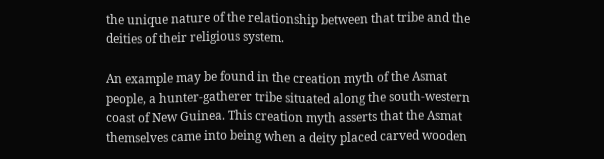the unique nature of the relationship between that tribe and the deities of their religious system.

An example may be found in the creation myth of the Asmat people, a hunter-gatherer tribe situated along the south-western coast of New Guinea. This creation myth asserts that the Asmat themselves came into being when a deity placed carved wooden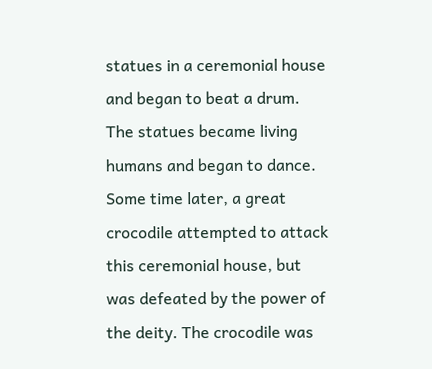statues in a ceremonial house and began to beat a drum. The statues became living humans and began to dance. Some time later, a great crocodile attempted to attack this ceremonial house, but was defeated by the power of the deity. The crocodile was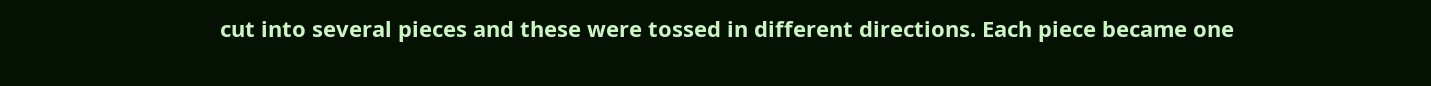cut into several pieces and these were tossed in different directions. Each piece became one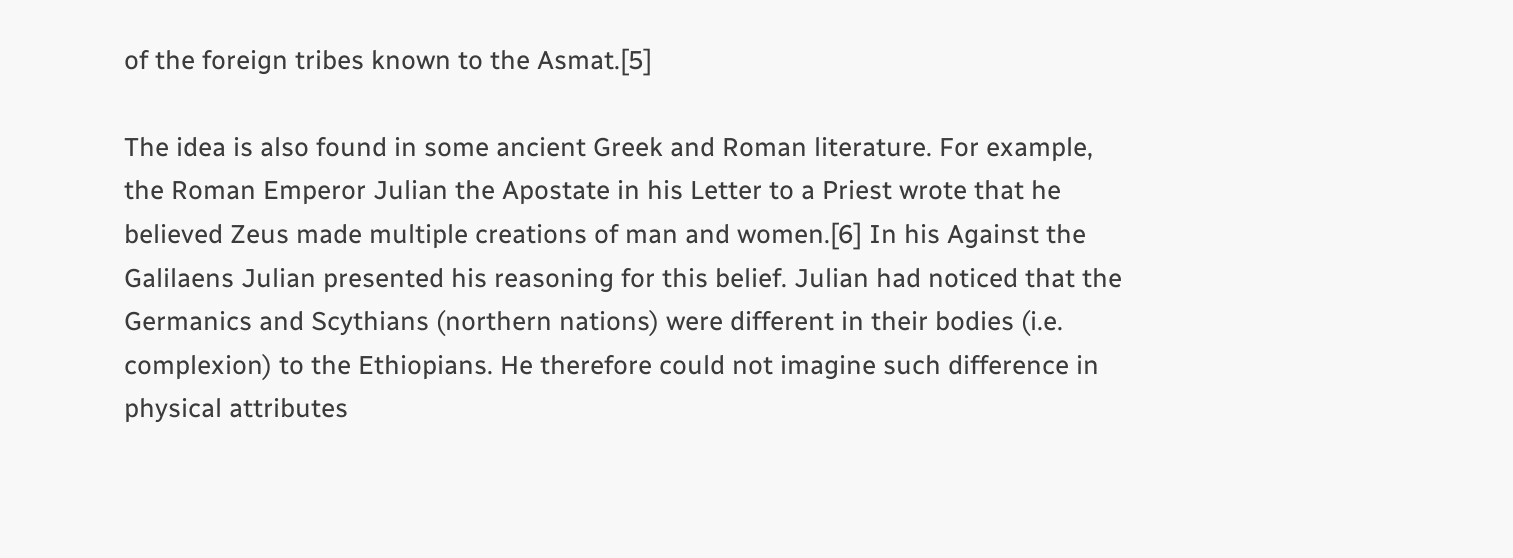of the foreign tribes known to the Asmat.[5]

The idea is also found in some ancient Greek and Roman literature. For example, the Roman Emperor Julian the Apostate in his Letter to a Priest wrote that he believed Zeus made multiple creations of man and women.[6] In his Against the Galilaens Julian presented his reasoning for this belief. Julian had noticed that the Germanics and Scythians (northern nations) were different in their bodies (i.e. complexion) to the Ethiopians. He therefore could not imagine such difference in physical attributes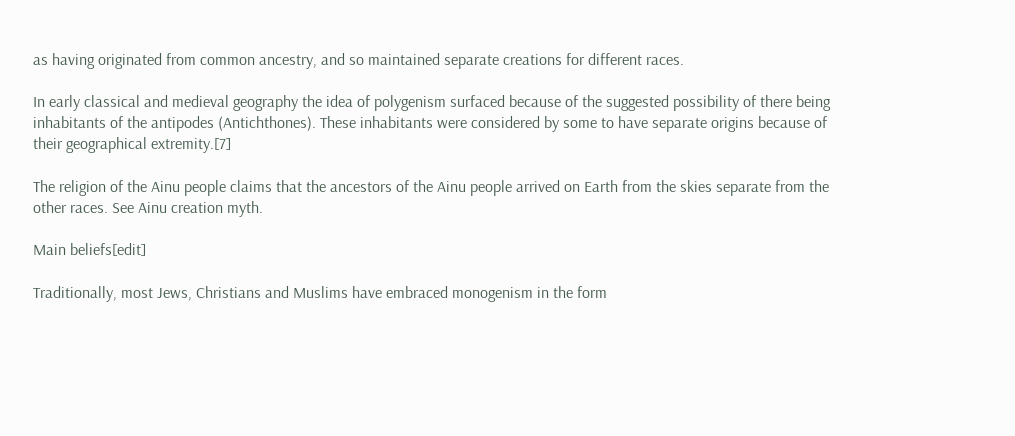as having originated from common ancestry, and so maintained separate creations for different races.

In early classical and medieval geography the idea of polygenism surfaced because of the suggested possibility of there being inhabitants of the antipodes (Antichthones). These inhabitants were considered by some to have separate origins because of their geographical extremity.[7]

The religion of the Ainu people claims that the ancestors of the Ainu people arrived on Earth from the skies separate from the other races. See Ainu creation myth.

Main beliefs[edit]

Traditionally, most Jews, Christians and Muslims have embraced monogenism in the form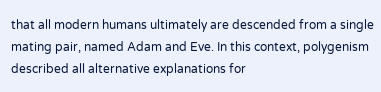that all modern humans ultimately are descended from a single mating pair, named Adam and Eve. In this context, polygenism described all alternative explanations for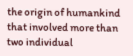the origin of humankind that involved more than two individual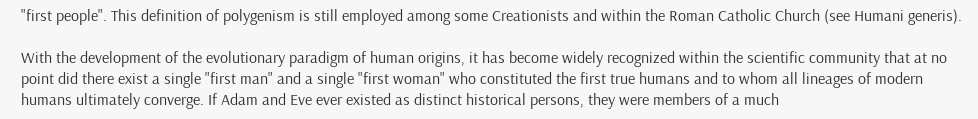"first people". This definition of polygenism is still employed among some Creationists and within the Roman Catholic Church (see Humani generis).

With the development of the evolutionary paradigm of human origins, it has become widely recognized within the scientific community that at no point did there exist a single "first man" and a single "first woman" who constituted the first true humans and to whom all lineages of modern humans ultimately converge. If Adam and Eve ever existed as distinct historical persons, they were members of a much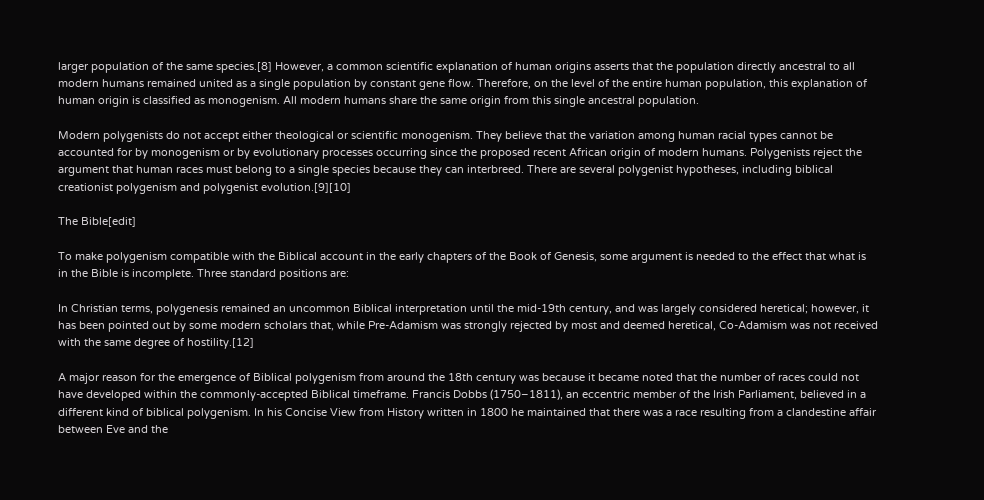larger population of the same species.[8] However, a common scientific explanation of human origins asserts that the population directly ancestral to all modern humans remained united as a single population by constant gene flow. Therefore, on the level of the entire human population, this explanation of human origin is classified as monogenism. All modern humans share the same origin from this single ancestral population.

Modern polygenists do not accept either theological or scientific monogenism. They believe that the variation among human racial types cannot be accounted for by monogenism or by evolutionary processes occurring since the proposed recent African origin of modern humans. Polygenists reject the argument that human races must belong to a single species because they can interbreed. There are several polygenist hypotheses, including biblical creationist polygenism and polygenist evolution.[9][10]

The Bible[edit]

To make polygenism compatible with the Biblical account in the early chapters of the Book of Genesis, some argument is needed to the effect that what is in the Bible is incomplete. Three standard positions are:

In Christian terms, polygenesis remained an uncommon Biblical interpretation until the mid-19th century, and was largely considered heretical; however, it has been pointed out by some modern scholars that, while Pre-Adamism was strongly rejected by most and deemed heretical, Co-Adamism was not received with the same degree of hostility.[12]

A major reason for the emergence of Biblical polygenism from around the 18th century was because it became noted that the number of races could not have developed within the commonly-accepted Biblical timeframe. Francis Dobbs (1750–1811), an eccentric member of the Irish Parliament, believed in a different kind of biblical polygenism. In his Concise View from History written in 1800 he maintained that there was a race resulting from a clandestine affair between Eve and the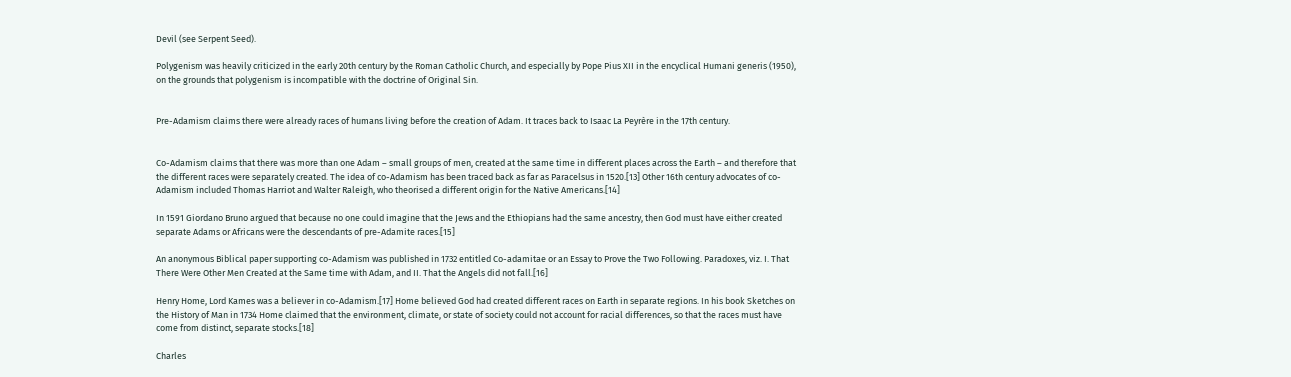Devil (see Serpent Seed).

Polygenism was heavily criticized in the early 20th century by the Roman Catholic Church, and especially by Pope Pius XII in the encyclical Humani generis (1950), on the grounds that polygenism is incompatible with the doctrine of Original Sin.


Pre-Adamism claims there were already races of humans living before the creation of Adam. It traces back to Isaac La Peyrère in the 17th century.


Co-Adamism claims that there was more than one Adam – small groups of men, created at the same time in different places across the Earth – and therefore that the different races were separately created. The idea of co-Adamism has been traced back as far as Paracelsus in 1520.[13] Other 16th century advocates of co-Adamism included Thomas Harriot and Walter Raleigh, who theorised a different origin for the Native Americans.[14]

In 1591 Giordano Bruno argued that because no one could imagine that the Jews and the Ethiopians had the same ancestry, then God must have either created separate Adams or Africans were the descendants of pre-Adamite races.[15]

An anonymous Biblical paper supporting co-Adamism was published in 1732 entitled Co-adamitae or an Essay to Prove the Two Following. Paradoxes, viz. I. That There Were Other Men Created at the Same time with Adam, and II. That the Angels did not fall.[16]

Henry Home, Lord Kames was a believer in co-Adamism.[17] Home believed God had created different races on Earth in separate regions. In his book Sketches on the History of Man in 1734 Home claimed that the environment, climate, or state of society could not account for racial differences, so that the races must have come from distinct, separate stocks.[18]

Charles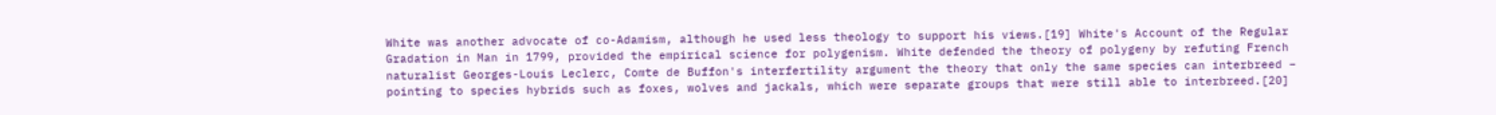White was another advocate of co-Adamism, although he used less theology to support his views.[19] White's Account of the Regular Gradation in Man in 1799, provided the empirical science for polygenism. White defended the theory of polygeny by refuting French naturalist Georges-Louis Leclerc, Comte de Buffon's interfertility argument the theory that only the same species can interbreed – pointing to species hybrids such as foxes, wolves and jackals, which were separate groups that were still able to interbreed.[20]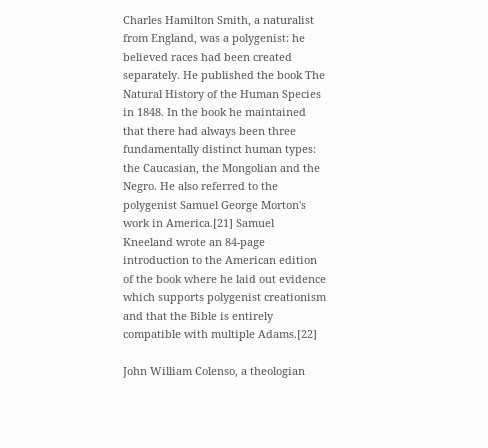Charles Hamilton Smith, a naturalist from England, was a polygenist: he believed races had been created separately. He published the book The Natural History of the Human Species in 1848. In the book he maintained that there had always been three fundamentally distinct human types: the Caucasian, the Mongolian and the Negro. He also referred to the polygenist Samuel George Morton's work in America.[21] Samuel Kneeland wrote an 84-page introduction to the American edition of the book where he laid out evidence which supports polygenist creationism and that the Bible is entirely compatible with multiple Adams.[22]

John William Colenso, a theologian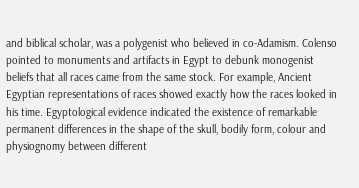and biblical scholar, was a polygenist who believed in co-Adamism. Colenso pointed to monuments and artifacts in Egypt to debunk monogenist beliefs that all races came from the same stock. For example, Ancient Egyptian representations of races showed exactly how the races looked in his time. Egyptological evidence indicated the existence of remarkable permanent differences in the shape of the skull, bodily form, colour and physiognomy between different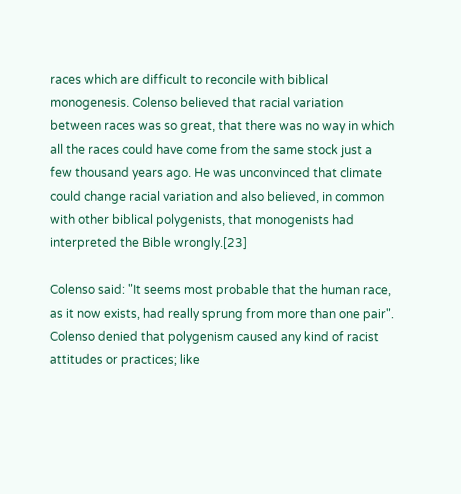races which are difficult to reconcile with biblical monogenesis. Colenso believed that racial variation between races was so great, that there was no way in which all the races could have come from the same stock just a few thousand years ago. He was unconvinced that climate could change racial variation and also believed, in common with other biblical polygenists, that monogenists had interpreted the Bible wrongly.[23]

Colenso said: "It seems most probable that the human race, as it now exists, had really sprung from more than one pair". Colenso denied that polygenism caused any kind of racist attitudes or practices; like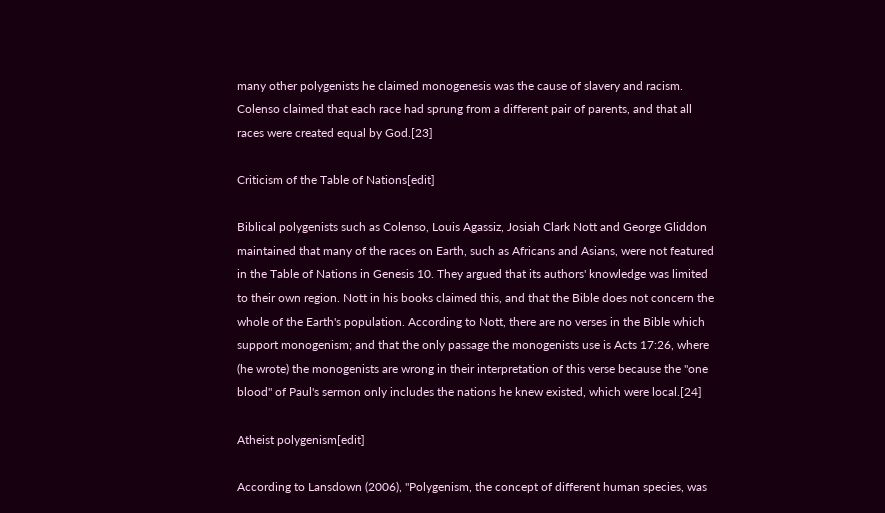many other polygenists he claimed monogenesis was the cause of slavery and racism. Colenso claimed that each race had sprung from a different pair of parents, and that all races were created equal by God.[23]

Criticism of the Table of Nations[edit]

Biblical polygenists such as Colenso, Louis Agassiz, Josiah Clark Nott and George Gliddon maintained that many of the races on Earth, such as Africans and Asians, were not featured in the Table of Nations in Genesis 10. They argued that its authors' knowledge was limited to their own region. Nott in his books claimed this, and that the Bible does not concern the whole of the Earth's population. According to Nott, there are no verses in the Bible which support monogenism; and that the only passage the monogenists use is Acts 17:26, where (he wrote) the monogenists are wrong in their interpretation of this verse because the "one blood" of Paul's sermon only includes the nations he knew existed, which were local.[24]

Atheist polygenism[edit]

According to Lansdown (2006), "Polygenism, the concept of different human species, was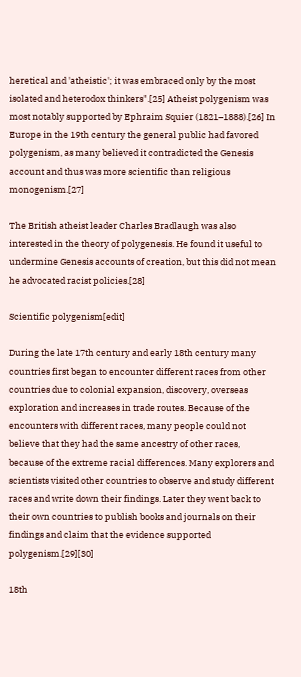heretical and 'atheistic'; it was embraced only by the most isolated and heterodox thinkers".[25] Atheist polygenism was most notably supported by Ephraim Squier (1821–1888).[26] In Europe in the 19th century the general public had favored polygenism, as many believed it contradicted the Genesis account and thus was more scientific than religious monogenism.[27]

The British atheist leader Charles Bradlaugh was also interested in the theory of polygenesis. He found it useful to undermine Genesis accounts of creation, but this did not mean he advocated racist policies.[28]

Scientific polygenism[edit]

During the late 17th century and early 18th century many countries first began to encounter different races from other countries due to colonial expansion, discovery, overseas exploration and increases in trade routes. Because of the encounters with different races, many people could not believe that they had the same ancestry of other races, because of the extreme racial differences. Many explorers and scientists visited other countries to observe and study different races and write down their findings. Later they went back to their own countries to publish books and journals on their findings and claim that the evidence supported polygenism.[29][30]

18th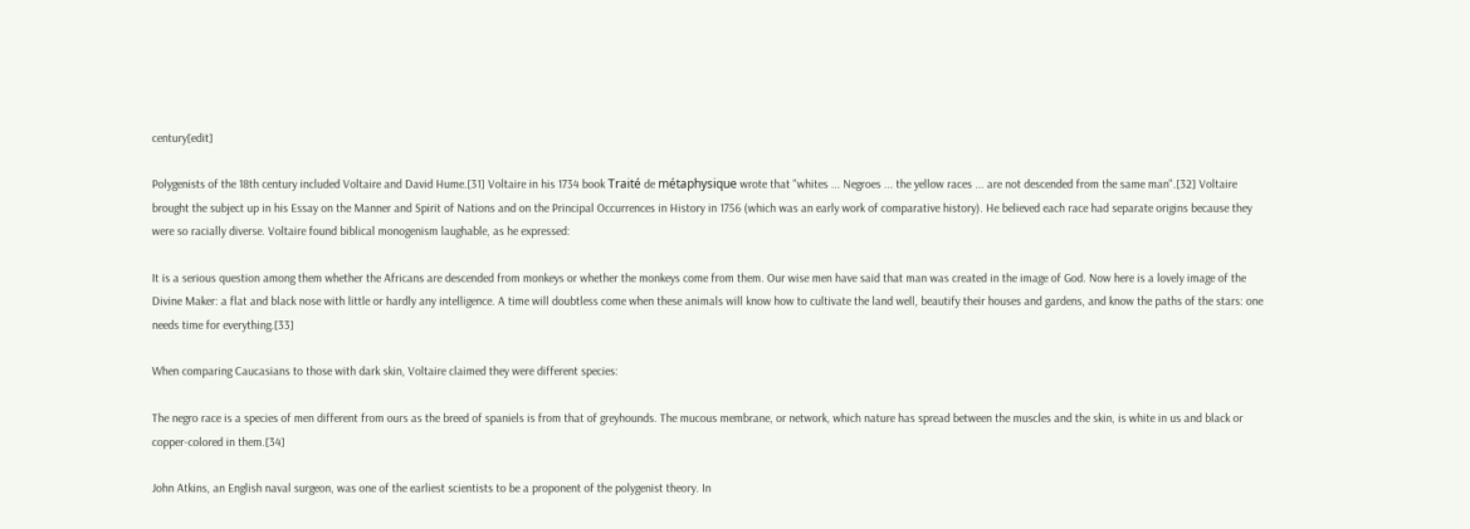century[edit]

Polygenists of the 18th century included Voltaire and David Hume.[31] Voltaire in his 1734 book Traité de métaphysique wrote that "whites ... Negroes ... the yellow races ... are not descended from the same man".[32] Voltaire brought the subject up in his Essay on the Manner and Spirit of Nations and on the Principal Occurrences in History in 1756 (which was an early work of comparative history). He believed each race had separate origins because they were so racially diverse. Voltaire found biblical monogenism laughable, as he expressed:

It is a serious question among them whether the Africans are descended from monkeys or whether the monkeys come from them. Our wise men have said that man was created in the image of God. Now here is a lovely image of the Divine Maker: a flat and black nose with little or hardly any intelligence. A time will doubtless come when these animals will know how to cultivate the land well, beautify their houses and gardens, and know the paths of the stars: one needs time for everything.[33]

When comparing Caucasians to those with dark skin, Voltaire claimed they were different species:

The negro race is a species of men different from ours as the breed of spaniels is from that of greyhounds. The mucous membrane, or network, which nature has spread between the muscles and the skin, is white in us and black or copper-colored in them.[34]

John Atkins, an English naval surgeon, was one of the earliest scientists to be a proponent of the polygenist theory. In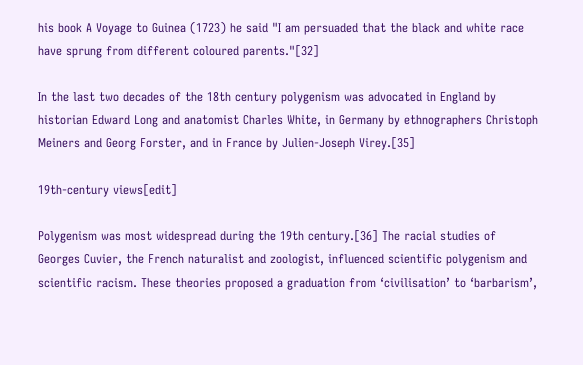his book A Voyage to Guinea (1723) he said "I am persuaded that the black and white race have sprung from different coloured parents."[32]

In the last two decades of the 18th century polygenism was advocated in England by historian Edward Long and anatomist Charles White, in Germany by ethnographers Christoph Meiners and Georg Forster, and in France by Julien-Joseph Virey.[35]

19th-century views[edit]

Polygenism was most widespread during the 19th century.[36] The racial studies of Georges Cuvier, the French naturalist and zoologist, influenced scientific polygenism and scientific racism. These theories proposed a graduation from ‘civilisation’ to ‘barbarism’,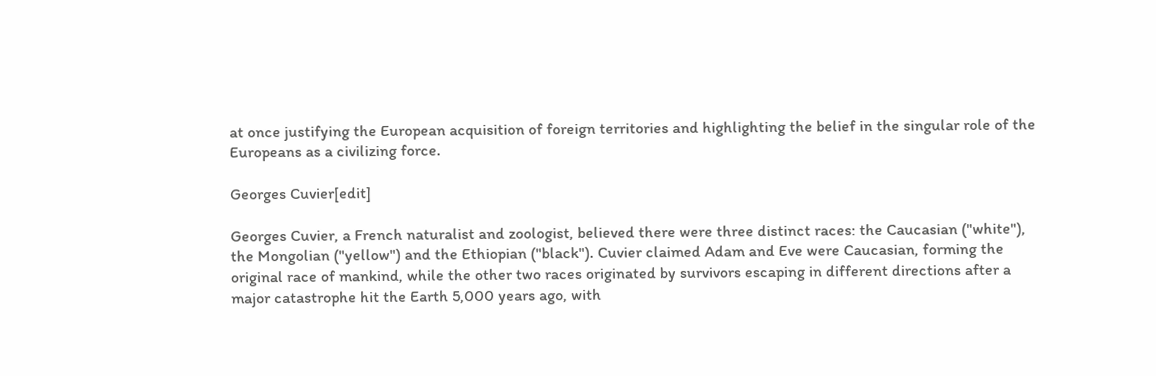at once justifying the European acquisition of foreign territories and highlighting the belief in the singular role of the Europeans as a civilizing force.

Georges Cuvier[edit]

Georges Cuvier, a French naturalist and zoologist, believed there were three distinct races: the Caucasian ("white"), the Mongolian ("yellow") and the Ethiopian ("black"). Cuvier claimed Adam and Eve were Caucasian, forming the original race of mankind, while the other two races originated by survivors escaping in different directions after a major catastrophe hit the Earth 5,000 years ago, with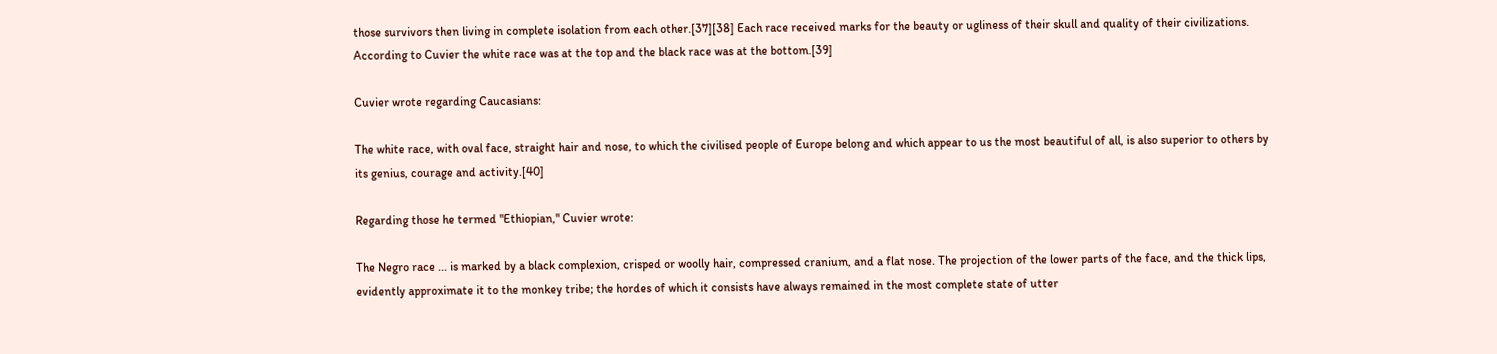those survivors then living in complete isolation from each other.[37][38] Each race received marks for the beauty or ugliness of their skull and quality of their civilizations. According to Cuvier the white race was at the top and the black race was at the bottom.[39]

Cuvier wrote regarding Caucasians:

The white race, with oval face, straight hair and nose, to which the civilised people of Europe belong and which appear to us the most beautiful of all, is also superior to others by its genius, courage and activity.[40]

Regarding those he termed "Ethiopian," Cuvier wrote:

The Negro race ... is marked by a black complexion, crisped or woolly hair, compressed cranium, and a flat nose. The projection of the lower parts of the face, and the thick lips, evidently approximate it to the monkey tribe; the hordes of which it consists have always remained in the most complete state of utter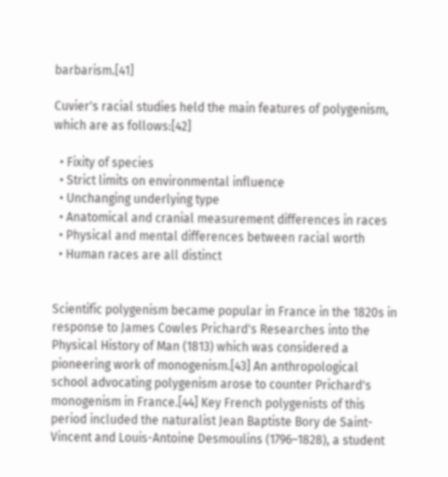barbarism.[41]

Cuvier's racial studies held the main features of polygenism, which are as follows:[42]

  • Fixity of species
  • Strict limits on environmental influence
  • Unchanging underlying type
  • Anatomical and cranial measurement differences in races
  • Physical and mental differences between racial worth
  • Human races are all distinct


Scientific polygenism became popular in France in the 1820s in response to James Cowles Prichard's Researches into the Physical History of Man (1813) which was considered a pioneering work of monogenism.[43] An anthropological school advocating polygenism arose to counter Prichard's monogenism in France.[44] Key French polygenists of this period included the naturalist Jean Baptiste Bory de Saint-Vincent and Louis-Antoine Desmoulins (1796–1828), a student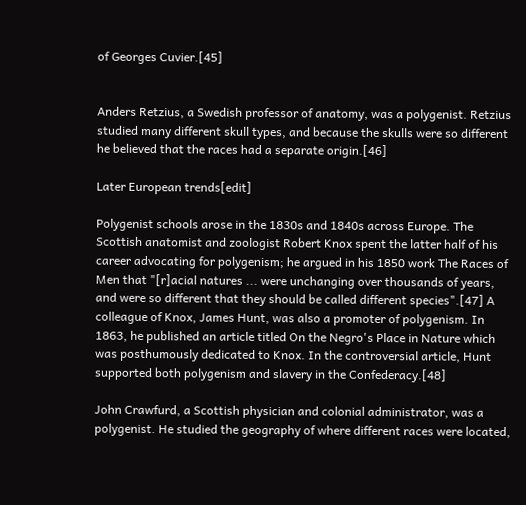of Georges Cuvier.[45]


Anders Retzius, a Swedish professor of anatomy, was a polygenist. Retzius studied many different skull types, and because the skulls were so different he believed that the races had a separate origin.[46]

Later European trends[edit]

Polygenist schools arose in the 1830s and 1840s across Europe. The Scottish anatomist and zoologist Robert Knox spent the latter half of his career advocating for polygenism; he argued in his 1850 work The Races of Men that "[r]acial natures ... were unchanging over thousands of years, and were so different that they should be called different species".[47] A colleague of Knox, James Hunt, was also a promoter of polygenism. In 1863, he published an article titled On the Negro's Place in Nature which was posthumously dedicated to Knox. In the controversial article, Hunt supported both polygenism and slavery in the Confederacy.[48]

John Crawfurd, a Scottish physician and colonial administrator, was a polygenist. He studied the geography of where different races were located,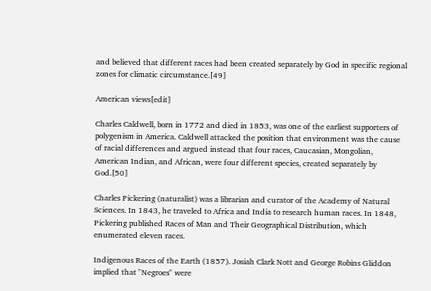and believed that different races had been created separately by God in specific regional zones for climatic circumstance.[49]

American views[edit]

Charles Caldwell, born in 1772 and died in 1853, was one of the earliest supporters of polygenism in America. Caldwell attacked the position that environment was the cause of racial differences and argued instead that four races, Caucasian, Mongolian, American Indian, and African, were four different species, created separately by God.[50]

Charles Pickering (naturalist) was a librarian and curator of the Academy of Natural Sciences. In 1843, he traveled to Africa and India to research human races. In 1848, Pickering published Races of Man and Their Geographical Distribution, which enumerated eleven races.

Indigenous Races of the Earth (1857). Josiah Clark Nott and George Robins Gliddon implied that "Negroes" were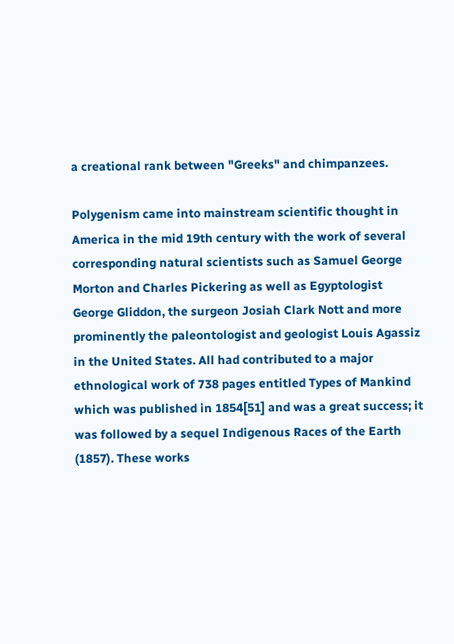a creational rank between "Greeks" and chimpanzees.

Polygenism came into mainstream scientific thought in America in the mid 19th century with the work of several corresponding natural scientists such as Samuel George Morton and Charles Pickering as well as Egyptologist George Gliddon, the surgeon Josiah Clark Nott and more prominently the paleontologist and geologist Louis Agassiz in the United States. All had contributed to a major ethnological work of 738 pages entitled Types of Mankind which was published in 1854[51] and was a great success; it was followed by a sequel Indigenous Races of the Earth (1857). These works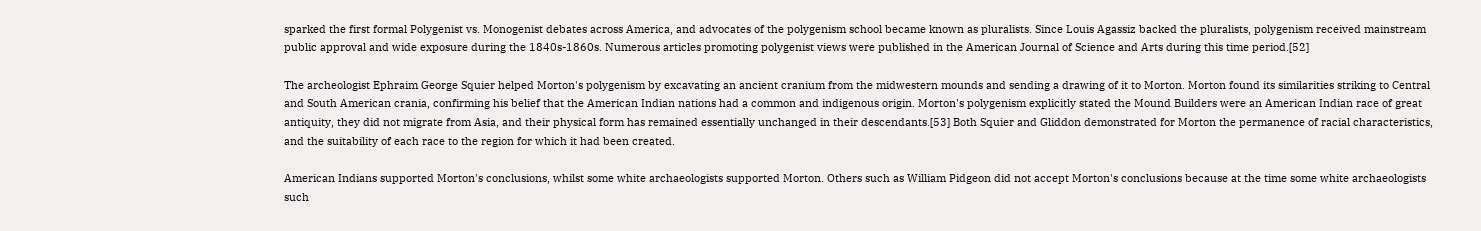sparked the first formal Polygenist vs. Monogenist debates across America, and advocates of the polygenism school became known as pluralists. Since Louis Agassiz backed the pluralists, polygenism received mainstream public approval and wide exposure during the 1840s-1860s. Numerous articles promoting polygenist views were published in the American Journal of Science and Arts during this time period.[52]

The archeologist Ephraim George Squier helped Morton's polygenism by excavating an ancient cranium from the midwestern mounds and sending a drawing of it to Morton. Morton found its similarities striking to Central and South American crania, confirming his belief that the American Indian nations had a common and indigenous origin. Morton's polygenism explicitly stated the Mound Builders were an American Indian race of great antiquity, they did not migrate from Asia, and their physical form has remained essentially unchanged in their descendants.[53] Both Squier and Gliddon demonstrated for Morton the permanence of racial characteristics, and the suitability of each race to the region for which it had been created.

American Indians supported Morton's conclusions, whilst some white archaeologists supported Morton. Others such as William Pidgeon did not accept Morton's conclusions because at the time some white archaeologists such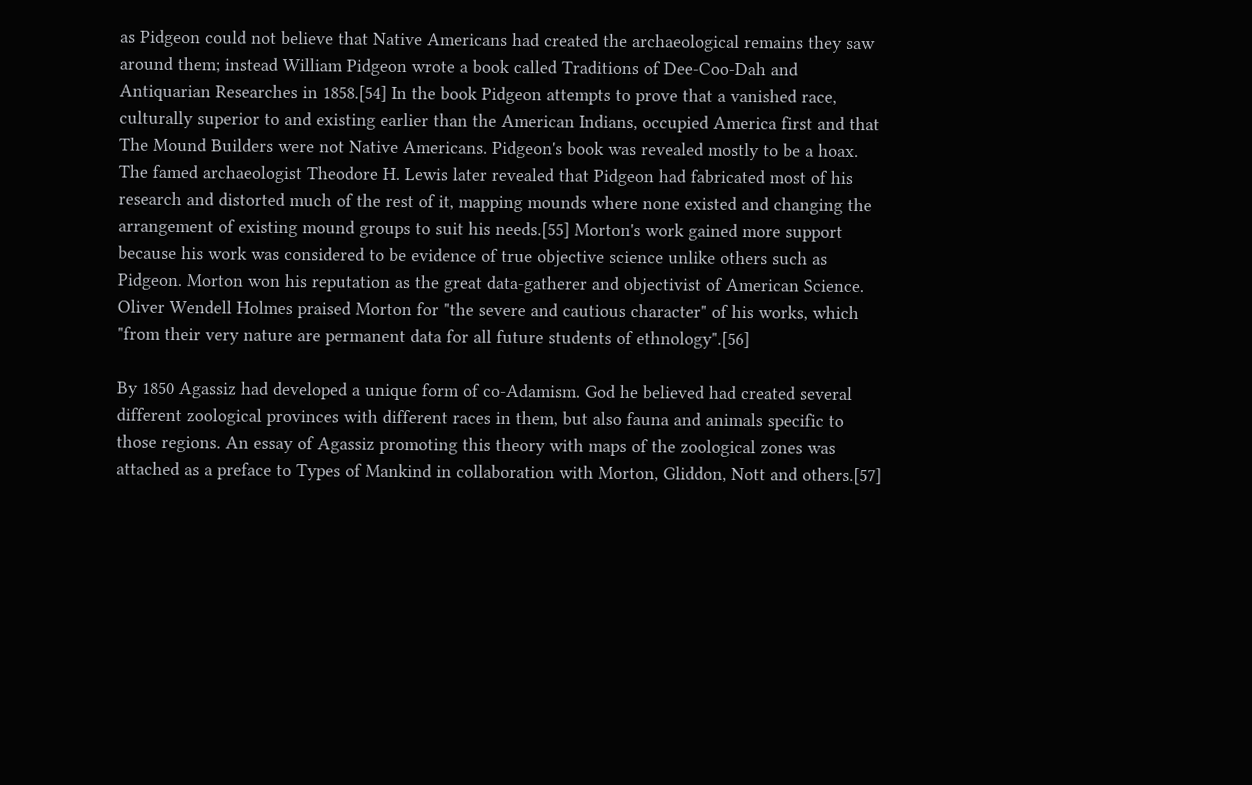as Pidgeon could not believe that Native Americans had created the archaeological remains they saw around them; instead William Pidgeon wrote a book called Traditions of Dee-Coo-Dah and Antiquarian Researches in 1858.[54] In the book Pidgeon attempts to prove that a vanished race, culturally superior to and existing earlier than the American Indians, occupied America first and that The Mound Builders were not Native Americans. Pidgeon's book was revealed mostly to be a hoax. The famed archaeologist Theodore H. Lewis later revealed that Pidgeon had fabricated most of his research and distorted much of the rest of it, mapping mounds where none existed and changing the arrangement of existing mound groups to suit his needs.[55] Morton's work gained more support because his work was considered to be evidence of true objective science unlike others such as Pidgeon. Morton won his reputation as the great data-gatherer and objectivist of American Science. Oliver Wendell Holmes praised Morton for "the severe and cautious character" of his works, which "from their very nature are permanent data for all future students of ethnology".[56]

By 1850 Agassiz had developed a unique form of co-Adamism. God he believed had created several different zoological provinces with different races in them, but also fauna and animals specific to those regions. An essay of Agassiz promoting this theory with maps of the zoological zones was attached as a preface to Types of Mankind in collaboration with Morton, Gliddon, Nott and others.[57]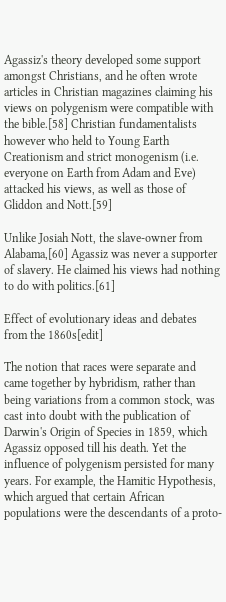Agassiz's theory developed some support amongst Christians, and he often wrote articles in Christian magazines claiming his views on polygenism were compatible with the bible.[58] Christian fundamentalists however who held to Young Earth Creationism and strict monogenism (i.e. everyone on Earth from Adam and Eve) attacked his views, as well as those of Gliddon and Nott.[59]

Unlike Josiah Nott, the slave-owner from Alabama,[60] Agassiz was never a supporter of slavery. He claimed his views had nothing to do with politics.[61]

Effect of evolutionary ideas and debates from the 1860s[edit]

The notion that races were separate and came together by hybridism, rather than being variations from a common stock, was cast into doubt with the publication of Darwin's Origin of Species in 1859, which Agassiz opposed till his death. Yet the influence of polygenism persisted for many years. For example, the Hamitic Hypothesis, which argued that certain African populations were the descendants of a proto-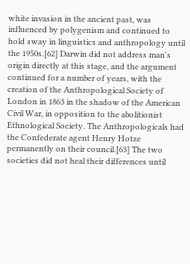white invasion in the ancient past, was influenced by polygenism and continued to hold sway in linguistics and anthropology until the 1950s.[62] Darwin did not address man's origin directly at this stage, and the argument continued for a number of years, with the creation of the Anthropological Society of London in 1863 in the shadow of the American Civil War, in opposition to the abolitionist Ethnological Society. The Anthropologicals had the Confederate agent Henry Hotze permanently on their council.[63] The two societies did not heal their differences until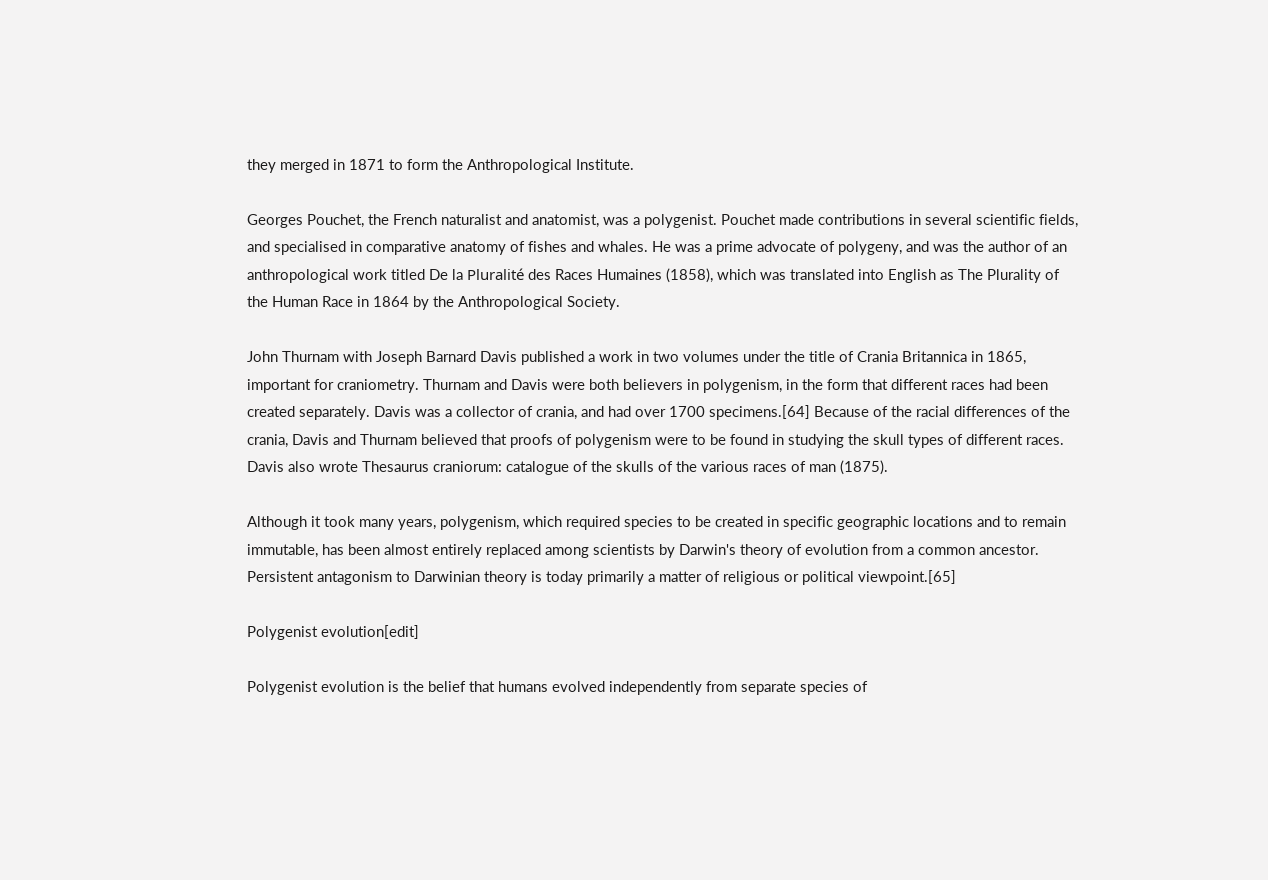they merged in 1871 to form the Anthropological Institute.

Georges Pouchet, the French naturalist and anatomist, was a polygenist. Pouchet made contributions in several scientific fields, and specialised in comparative anatomy of fishes and whales. He was a prime advocate of polygeny, and was the author of an anthropological work titled De la Pluralité des Races Humaines (1858), which was translated into English as The Plurality of the Human Race in 1864 by the Anthropological Society.

John Thurnam with Joseph Barnard Davis published a work in two volumes under the title of Crania Britannica in 1865, important for craniometry. Thurnam and Davis were both believers in polygenism, in the form that different races had been created separately. Davis was a collector of crania, and had over 1700 specimens.[64] Because of the racial differences of the crania, Davis and Thurnam believed that proofs of polygenism were to be found in studying the skull types of different races. Davis also wrote Thesaurus craniorum: catalogue of the skulls of the various races of man (1875).

Although it took many years, polygenism, which required species to be created in specific geographic locations and to remain immutable, has been almost entirely replaced among scientists by Darwin's theory of evolution from a common ancestor. Persistent antagonism to Darwinian theory is today primarily a matter of religious or political viewpoint.[65]

Polygenist evolution[edit]

Polygenist evolution is the belief that humans evolved independently from separate species of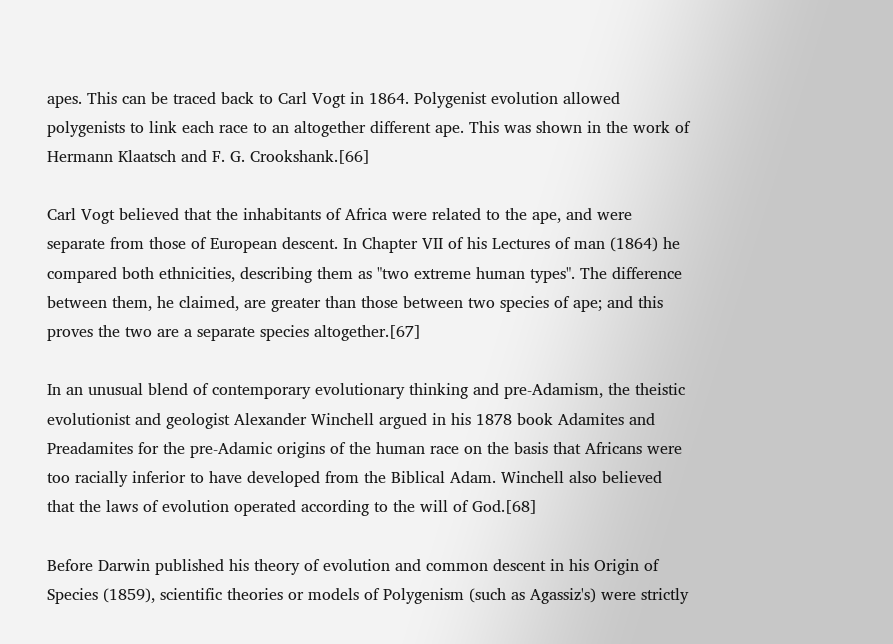apes. This can be traced back to Carl Vogt in 1864. Polygenist evolution allowed polygenists to link each race to an altogether different ape. This was shown in the work of Hermann Klaatsch and F. G. Crookshank.[66]

Carl Vogt believed that the inhabitants of Africa were related to the ape, and were separate from those of European descent. In Chapter VII of his Lectures of man (1864) he compared both ethnicities, describing them as "two extreme human types". The difference between them, he claimed, are greater than those between two species of ape; and this proves the two are a separate species altogether.[67]

In an unusual blend of contemporary evolutionary thinking and pre-Adamism, the theistic evolutionist and geologist Alexander Winchell argued in his 1878 book Adamites and Preadamites for the pre-Adamic origins of the human race on the basis that Africans were too racially inferior to have developed from the Biblical Adam. Winchell also believed that the laws of evolution operated according to the will of God.[68]

Before Darwin published his theory of evolution and common descent in his Origin of Species (1859), scientific theories or models of Polygenism (such as Agassiz's) were strictly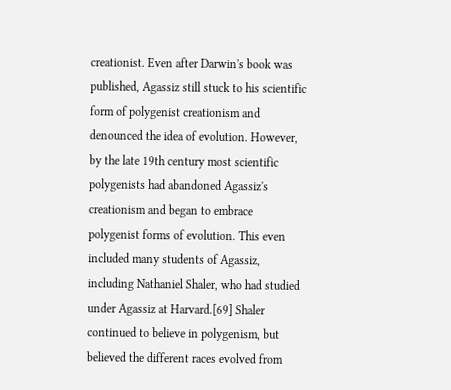creationist. Even after Darwin's book was published, Agassiz still stuck to his scientific form of polygenist creationism and denounced the idea of evolution. However, by the late 19th century most scientific polygenists had abandoned Agassiz's creationism and began to embrace polygenist forms of evolution. This even included many students of Agassiz, including Nathaniel Shaler, who had studied under Agassiz at Harvard.[69] Shaler continued to believe in polygenism, but believed the different races evolved from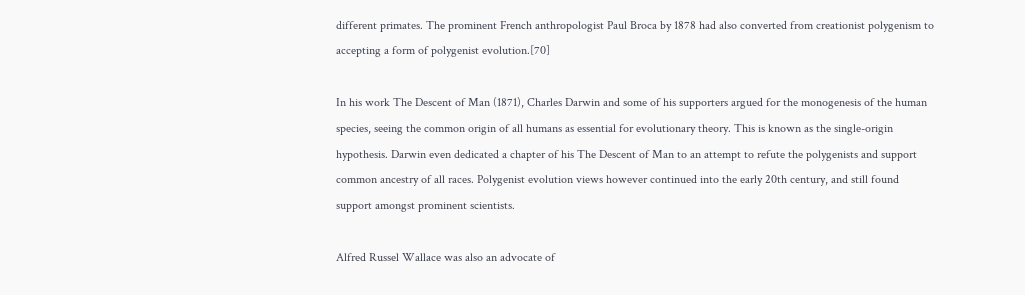different primates. The prominent French anthropologist Paul Broca by 1878 had also converted from creationist polygenism to accepting a form of polygenist evolution.[70]

In his work The Descent of Man (1871), Charles Darwin and some of his supporters argued for the monogenesis of the human species, seeing the common origin of all humans as essential for evolutionary theory. This is known as the single-origin hypothesis. Darwin even dedicated a chapter of his The Descent of Man to an attempt to refute the polygenists and support common ancestry of all races. Polygenist evolution views however continued into the early 20th century, and still found support amongst prominent scientists.

Alfred Russel Wallace was also an advocate of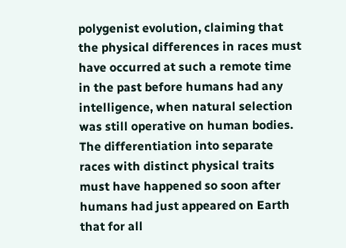polygenist evolution, claiming that the physical differences in races must have occurred at such a remote time in the past before humans had any intelligence, when natural selection was still operative on human bodies. The differentiation into separate races with distinct physical traits must have happened so soon after humans had just appeared on Earth that for all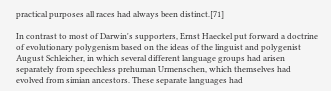practical purposes all races had always been distinct.[71]

In contrast to most of Darwin's supporters, Ernst Haeckel put forward a doctrine of evolutionary polygenism based on the ideas of the linguist and polygenist August Schleicher, in which several different language groups had arisen separately from speechless prehuman Urmenschen, which themselves had evolved from simian ancestors. These separate languages had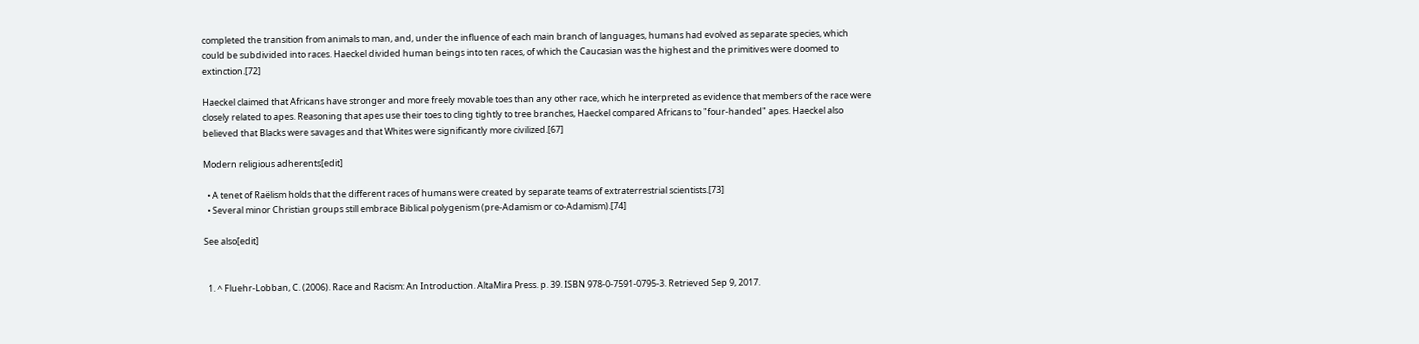completed the transition from animals to man, and, under the influence of each main branch of languages, humans had evolved as separate species, which could be subdivided into races. Haeckel divided human beings into ten races, of which the Caucasian was the highest and the primitives were doomed to extinction.[72]

Haeckel claimed that Africans have stronger and more freely movable toes than any other race, which he interpreted as evidence that members of the race were closely related to apes. Reasoning that apes use their toes to cling tightly to tree branches, Haeckel compared Africans to "four-handed" apes. Haeckel also believed that Blacks were savages and that Whites were significantly more civilized.[67]

Modern religious adherents[edit]

  • A tenet of Raëlism holds that the different races of humans were created by separate teams of extraterrestrial scientists.[73]
  • Several minor Christian groups still embrace Biblical polygenism (pre-Adamism or co-Adamism).[74]

See also[edit]


  1. ^ Fluehr-Lobban, C. (2006). Race and Racism: An Introduction. AltaMira Press. p. 39. ISBN 978-0-7591-0795-3. Retrieved Sep 9, 2017.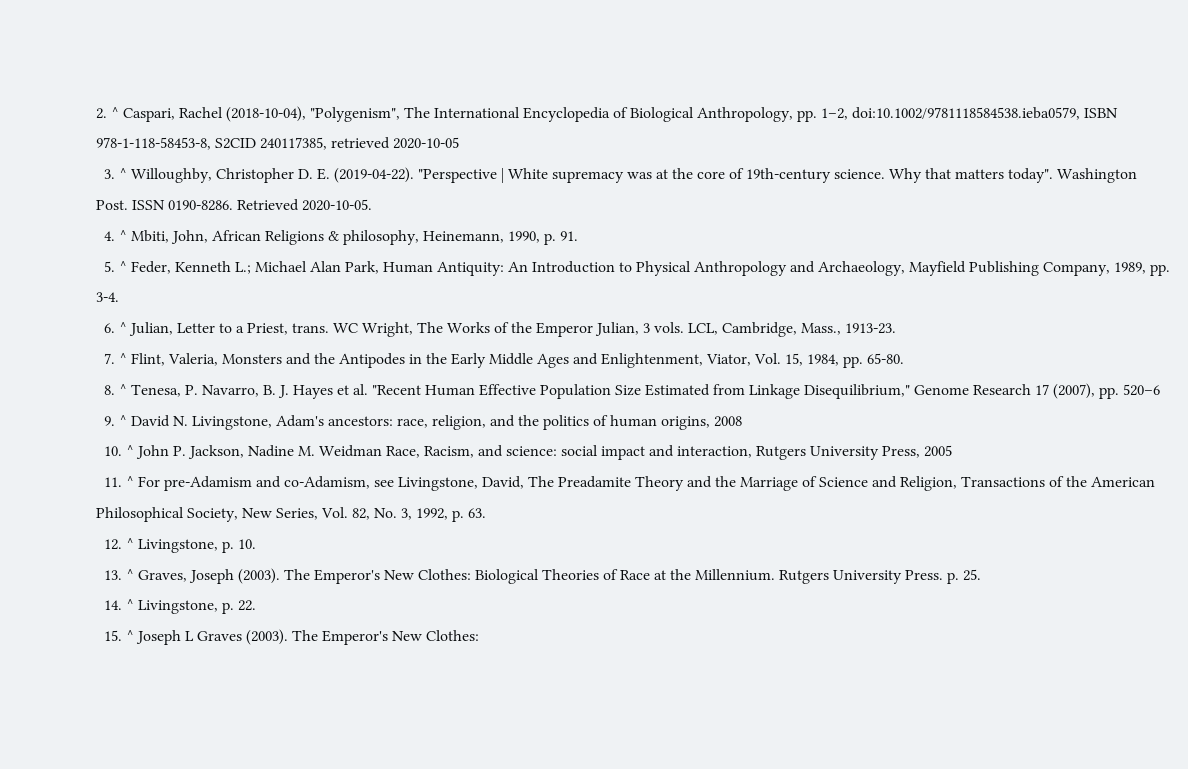2. ^ Caspari, Rachel (2018-10-04), "Polygenism", The International Encyclopedia of Biological Anthropology, pp. 1–2, doi:10.1002/9781118584538.ieba0579, ISBN 978-1-118-58453-8, S2CID 240117385, retrieved 2020-10-05
  3. ^ Willoughby, Christopher D. E. (2019-04-22). "Perspective | White supremacy was at the core of 19th-century science. Why that matters today". Washington Post. ISSN 0190-8286. Retrieved 2020-10-05.
  4. ^ Mbiti, John, African Religions & philosophy, Heinemann, 1990, p. 91.
  5. ^ Feder, Kenneth L.; Michael Alan Park, Human Antiquity: An Introduction to Physical Anthropology and Archaeology, Mayfield Publishing Company, 1989, pp. 3-4.
  6. ^ Julian, Letter to a Priest, trans. WC Wright, The Works of the Emperor Julian, 3 vols. LCL, Cambridge, Mass., 1913-23.
  7. ^ Flint, Valeria, Monsters and the Antipodes in the Early Middle Ages and Enlightenment, Viator, Vol. 15, 1984, pp. 65-80.
  8. ^ Tenesa, P. Navarro, B. J. Hayes et al. "Recent Human Effective Population Size Estimated from Linkage Disequilibrium," Genome Research 17 (2007), pp. 520–6
  9. ^ David N. Livingstone, Adam's ancestors: race, religion, and the politics of human origins, 2008
  10. ^ John P. Jackson, Nadine M. Weidman Race, Racism, and science: social impact and interaction, Rutgers University Press, 2005
  11. ^ For pre-Adamism and co-Adamism, see Livingstone, David, The Preadamite Theory and the Marriage of Science and Religion, Transactions of the American Philosophical Society, New Series, Vol. 82, No. 3, 1992, p. 63.
  12. ^ Livingstone, p. 10.
  13. ^ Graves, Joseph (2003). The Emperor's New Clothes: Biological Theories of Race at the Millennium. Rutgers University Press. p. 25.
  14. ^ Livingstone, p. 22.
  15. ^ Joseph L Graves (2003). The Emperor's New Clothes: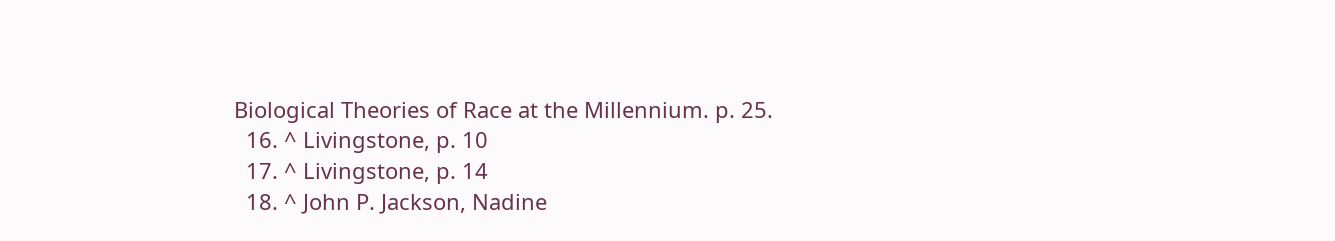Biological Theories of Race at the Millennium. p. 25.
  16. ^ Livingstone, p. 10
  17. ^ Livingstone, p. 14
  18. ^ John P. Jackson, Nadine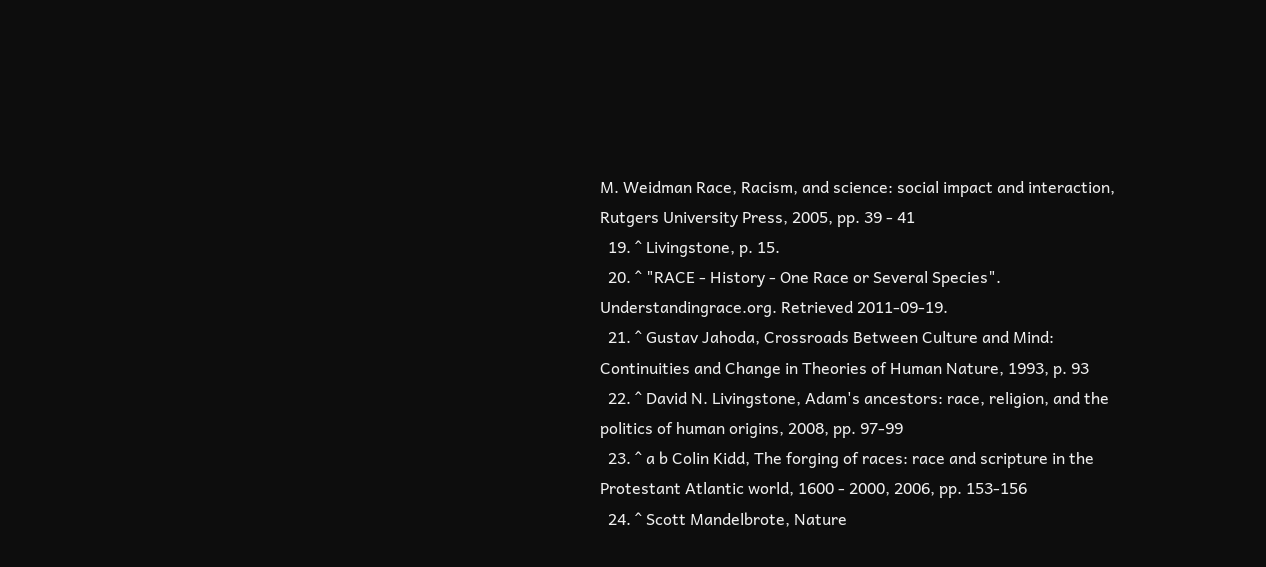M. Weidman Race, Racism, and science: social impact and interaction, Rutgers University Press, 2005, pp. 39 - 41
  19. ^ Livingstone, p. 15.
  20. ^ "RACE - History - One Race or Several Species". Understandingrace.org. Retrieved 2011-09-19.
  21. ^ Gustav Jahoda, Crossroads Between Culture and Mind: Continuities and Change in Theories of Human Nature, 1993, p. 93
  22. ^ David N. Livingstone, Adam's ancestors: race, religion, and the politics of human origins, 2008, pp. 97-99
  23. ^ a b Colin Kidd, The forging of races: race and scripture in the Protestant Atlantic world, 1600 - 2000, 2006, pp. 153-156
  24. ^ Scott Mandelbrote, Nature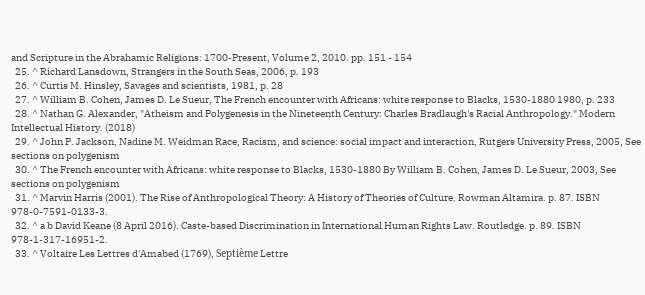and Scripture in the Abrahamic Religions: 1700-Present, Volume 2, 2010. pp. 151 - 154
  25. ^ Richard Lansdown, Strangers in the South Seas, 2006, p. 193
  26. ^ Curtis M. Hinsley, Savages and scientists, 1981, p. 28
  27. ^ William B. Cohen, James D. Le Sueur, The French encounter with Africans: white response to Blacks, 1530-1880 1980, p. 233
  28. ^ Nathan G. Alexander, "Atheism and Polygenesis in the Nineteenth Century: Charles Bradlaugh's Racial Anthropology." Modern Intellectual History. (2018)
  29. ^ John P. Jackson, Nadine M. Weidman Race, Racism, and science: social impact and interaction, Rutgers University Press, 2005, See sections on polygenism
  30. ^ The French encounter with Africans: white response to Blacks, 1530-1880 By William B. Cohen, James D. Le Sueur, 2003, See sections on polygenism
  31. ^ Marvin Harris (2001). The Rise of Anthropological Theory: A History of Theories of Culture. Rowman Altamira. p. 87. ISBN 978-0-7591-0133-3.
  32. ^ a b David Keane (8 April 2016). Caste-based Discrimination in International Human Rights Law. Routledge. p. 89. ISBN 978-1-317-16951-2.
  33. ^ Voltaire Les Lettres d'Amabed (1769), Septième Lettre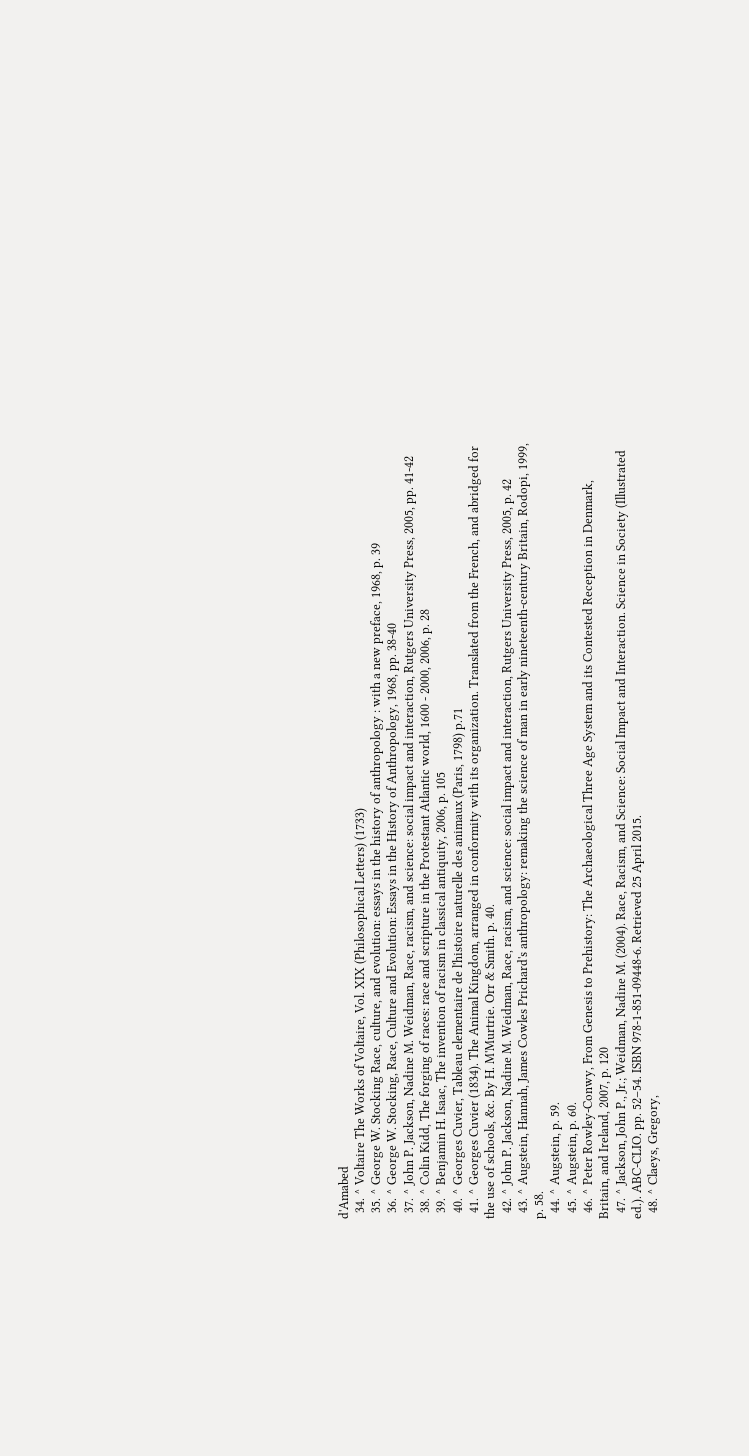d'Amabed
  34. ^ Voltaire The Works of Voltaire, Vol. XIX (Philosophical Letters) (1733)
  35. ^ George W. Stocking Race, culture, and evolution: essays in the history of anthropology : with a new preface, 1968, p. 39
  36. ^ George W. Stocking, Race, Culture and Evolution: Essays in the History of Anthropology, 1968, pp. 38-40
  37. ^ John P. Jackson, Nadine M. Weidman, Race, racism, and science: social impact and interaction, Rutgers University Press, 2005, pp. 41-42
  38. ^ Colin Kidd, The forging of races: race and scripture in the Protestant Atlantic world, 1600 - 2000, 2006, p. 28
  39. ^ Benjamin H. Isaac, The invention of racism in classical antiquity, 2006, p. 105
  40. ^ Georges Cuvier, Tableau elementaire de l'histoire naturelle des animaux (Paris, 1798) p.71
  41. ^ Georges Cuvier (1834). The Animal Kingdom, arranged in conformity with its organization. Translated from the French, and abridged for the use of schools, &c. By H. M'Murtrie. Orr & Smith. p. 40.
  42. ^ John P. Jackson, Nadine M. Weidman, Race, racism, and science: social impact and interaction, Rutgers University Press, 2005, p. 42
  43. ^ Augstein, Hannah, James Cowles Prichard's anthropology: remaking the science of man in early nineteenth-century Britain, Rodopi, 1999, p. 58.
  44. ^ Augstein, p. 59.
  45. ^ Augstein, p. 60.
  46. ^ Peter Rowley-Conwy, From Genesis to Prehistory: The Archaeological Three Age System and its Contested Reception in Denmark, Britain, and Ireland, 2007, p. 120
  47. ^ Jackson, John P., Jr.; Weidman, Nadine M. (2004). Race, Racism, and Science: Social Impact and Interaction. Science in Society (Illustrated ed.). ABC-CLIO. pp. 52–54. ISBN 978-1-851-09448-6. Retrieved 25 April 2015.
  48. ^ Claeys, Gregory,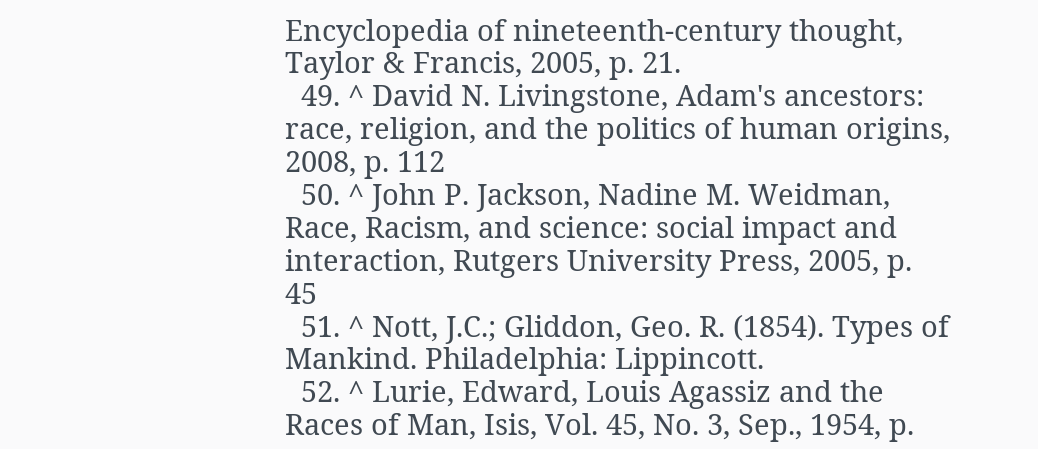Encyclopedia of nineteenth-century thought, Taylor & Francis, 2005, p. 21.
  49. ^ David N. Livingstone, Adam's ancestors: race, religion, and the politics of human origins, 2008, p. 112
  50. ^ John P. Jackson, Nadine M. Weidman, Race, Racism, and science: social impact and interaction, Rutgers University Press, 2005, p. 45
  51. ^ Nott, J.C.; Gliddon, Geo. R. (1854). Types of Mankind. Philadelphia: Lippincott.
  52. ^ Lurie, Edward, Louis Agassiz and the Races of Man, Isis, Vol. 45, No. 3, Sep., 1954, p.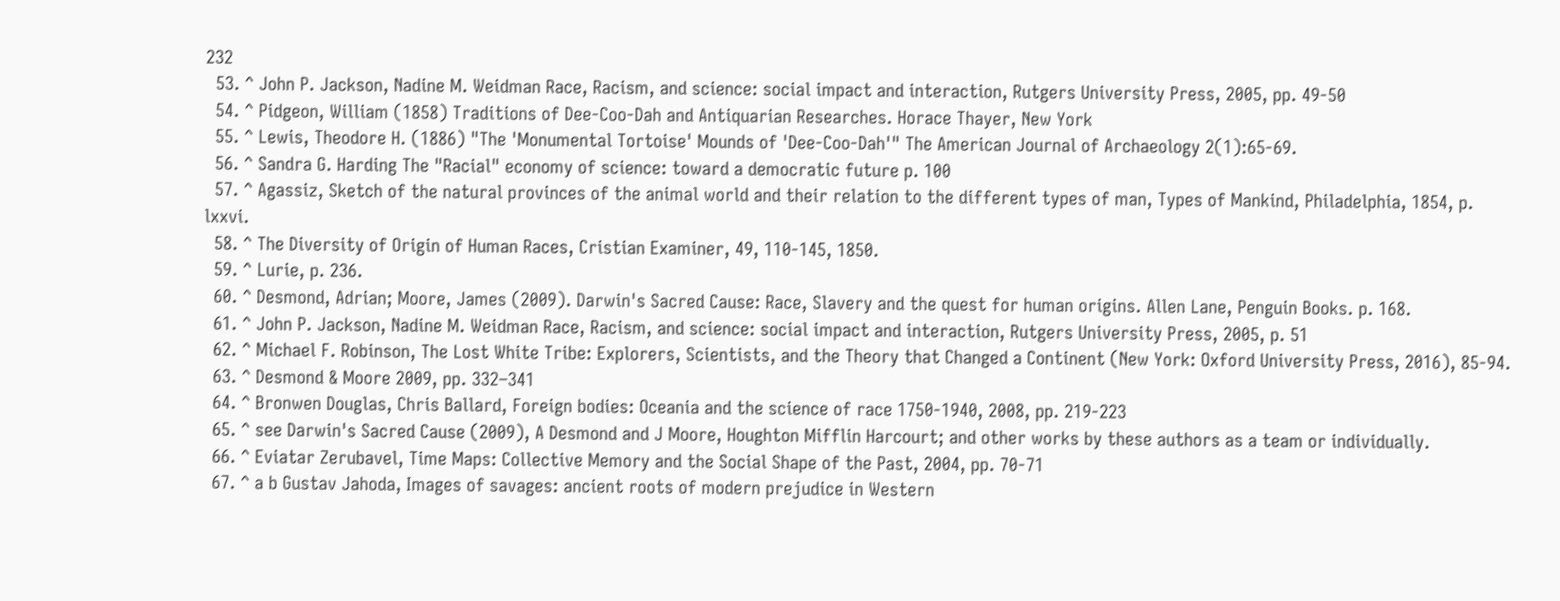232
  53. ^ John P. Jackson, Nadine M. Weidman Race, Racism, and science: social impact and interaction, Rutgers University Press, 2005, pp. 49-50
  54. ^ Pidgeon, William (1858) Traditions of Dee-Coo-Dah and Antiquarian Researches. Horace Thayer, New York
  55. ^ Lewis, Theodore H. (1886) "The 'Monumental Tortoise' Mounds of 'Dee-Coo-Dah'" The American Journal of Archaeology 2(1):65-69.
  56. ^ Sandra G. Harding The "Racial" economy of science: toward a democratic future p. 100
  57. ^ Agassiz, Sketch of the natural provinces of the animal world and their relation to the different types of man, Types of Mankind, Philadelphia, 1854, p. lxxvi.
  58. ^ The Diversity of Origin of Human Races, Cristian Examiner, 49, 110-145, 1850.
  59. ^ Lurie, p. 236.
  60. ^ Desmond, Adrian; Moore, James (2009). Darwin's Sacred Cause: Race, Slavery and the quest for human origins. Allen Lane, Penguin Books. p. 168.
  61. ^ John P. Jackson, Nadine M. Weidman Race, Racism, and science: social impact and interaction, Rutgers University Press, 2005, p. 51
  62. ^ Michael F. Robinson, The Lost White Tribe: Explorers, Scientists, and the Theory that Changed a Continent (New York: Oxford University Press, 2016), 85-94.
  63. ^ Desmond & Moore 2009, pp. 332–341
  64. ^ Bronwen Douglas, Chris Ballard, Foreign bodies: Oceania and the science of race 1750-1940, 2008, pp. 219-223
  65. ^ see Darwin's Sacred Cause (2009), A Desmond and J Moore, Houghton Mifflin Harcourt; and other works by these authors as a team or individually.
  66. ^ Eviatar Zerubavel, Time Maps: Collective Memory and the Social Shape of the Past, 2004, pp. 70-71
  67. ^ a b Gustav Jahoda, Images of savages: ancient roots of modern prejudice in Western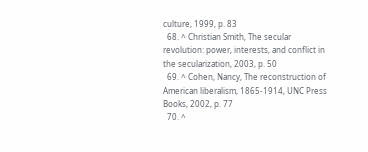culture, 1999, p. 83
  68. ^ Christian Smith, The secular revolution: power, interests, and conflict in the secularization, 2003, p. 50
  69. ^ Cohen, Nancy, The reconstruction of American liberalism, 1865-1914, UNC Press Books, 2002, p. 77
  70. ^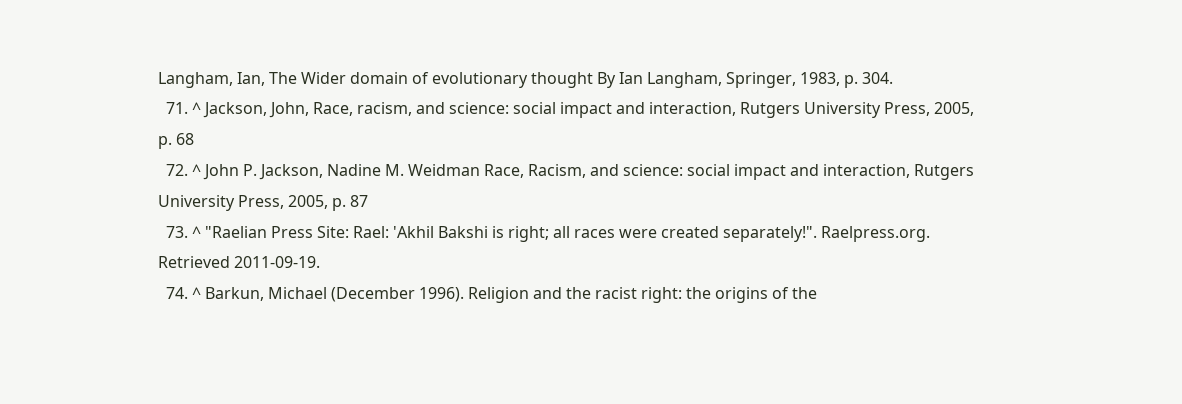Langham, Ian, The Wider domain of evolutionary thought By Ian Langham, Springer, 1983, p. 304.
  71. ^ Jackson, John, Race, racism, and science: social impact and interaction, Rutgers University Press, 2005, p. 68
  72. ^ John P. Jackson, Nadine M. Weidman Race, Racism, and science: social impact and interaction, Rutgers University Press, 2005, p. 87
  73. ^ "Raelian Press Site: Rael: 'Akhil Bakshi is right; all races were created separately!". Raelpress.org. Retrieved 2011-09-19.
  74. ^ Barkun, Michael (December 1996). Religion and the racist right: the origins of the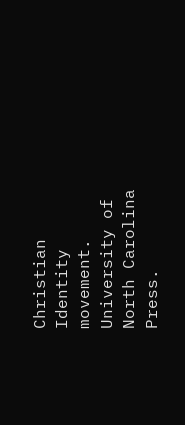Christian Identity movement. University of North Carolina Press.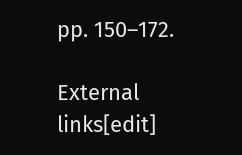pp. 150–172.

External links[edit]